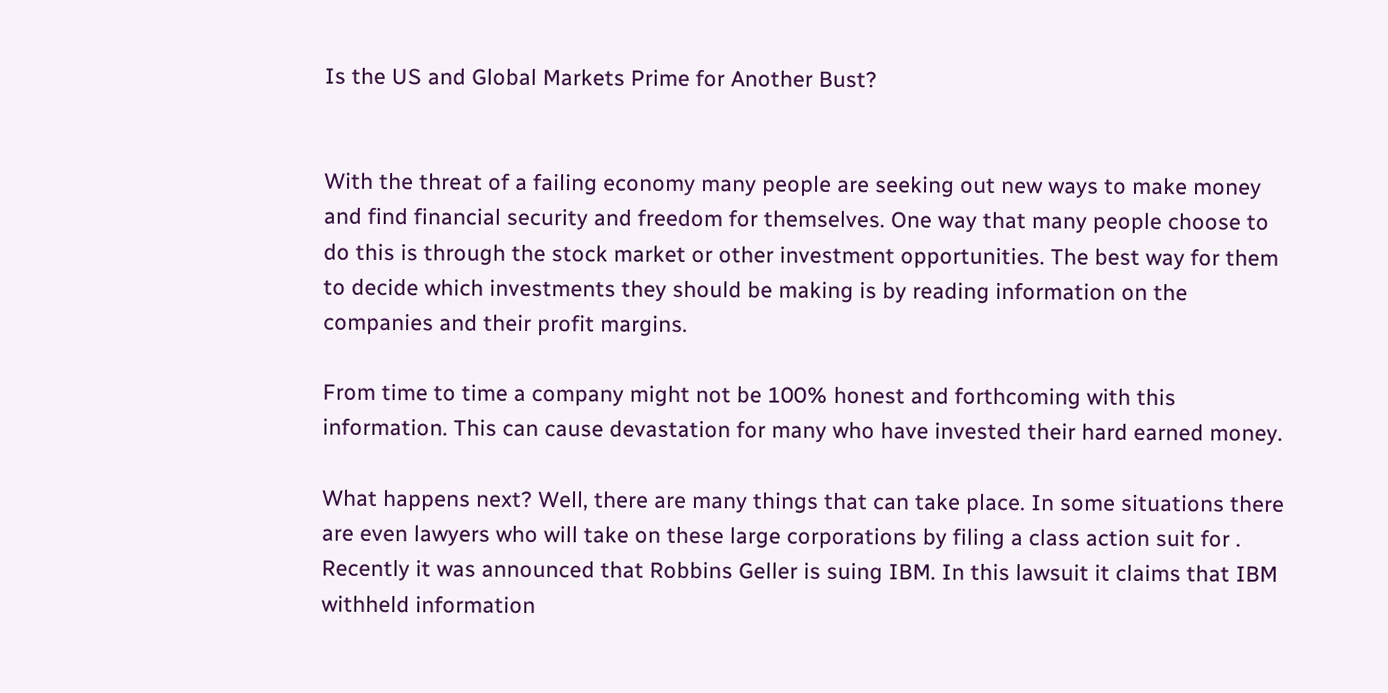Is the US and Global Markets Prime for Another Bust?


With the threat of a failing economy many people are seeking out new ways to make money and find financial security and freedom for themselves. One way that many people choose to do this is through the stock market or other investment opportunities. The best way for them to decide which investments they should be making is by reading information on the companies and their profit margins.

From time to time a company might not be 100% honest and forthcoming with this information. This can cause devastation for many who have invested their hard earned money.

What happens next? Well, there are many things that can take place. In some situations there are even lawyers who will take on these large corporations by filing a class action suit for . Recently it was announced that Robbins Geller is suing IBM. In this lawsuit it claims that IBM withheld information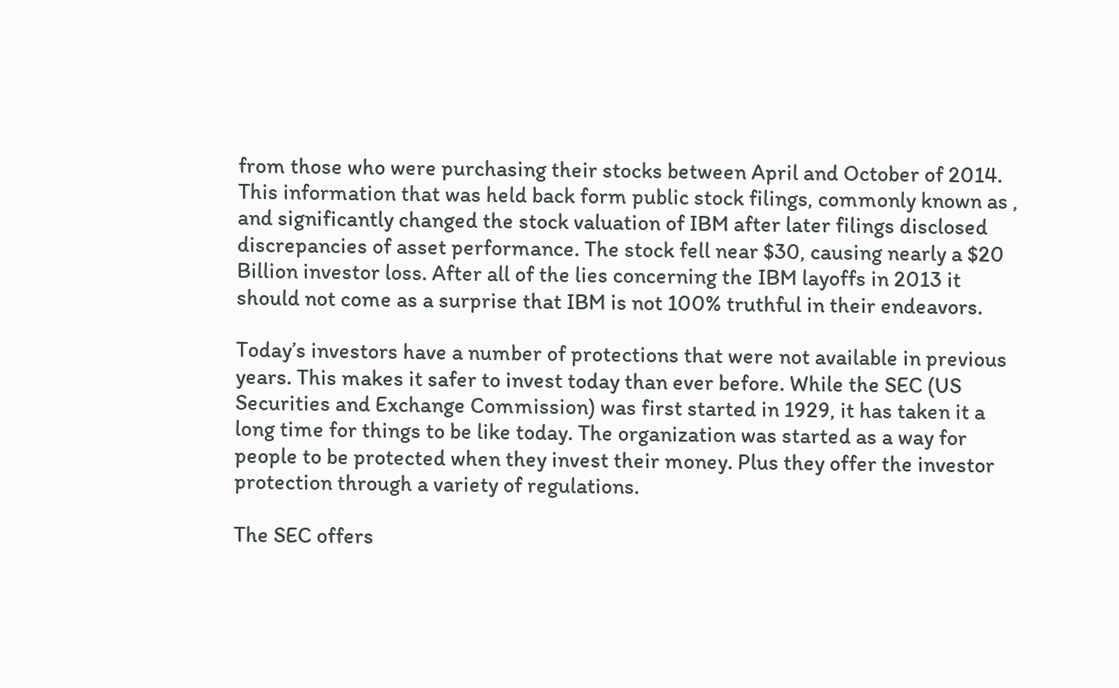from those who were purchasing their stocks between April and October of 2014. This information that was held back form public stock filings, commonly known as , and significantly changed the stock valuation of IBM after later filings disclosed discrepancies of asset performance. The stock fell near $30, causing nearly a $20 Billion investor loss. After all of the lies concerning the IBM layoffs in 2013 it should not come as a surprise that IBM is not 100% truthful in their endeavors.

Today’s investors have a number of protections that were not available in previous years. This makes it safer to invest today than ever before. While the SEC (US Securities and Exchange Commission) was first started in 1929, it has taken it a long time for things to be like today. The organization was started as a way for people to be protected when they invest their money. Plus they offer the investor protection through a variety of regulations.

The SEC offers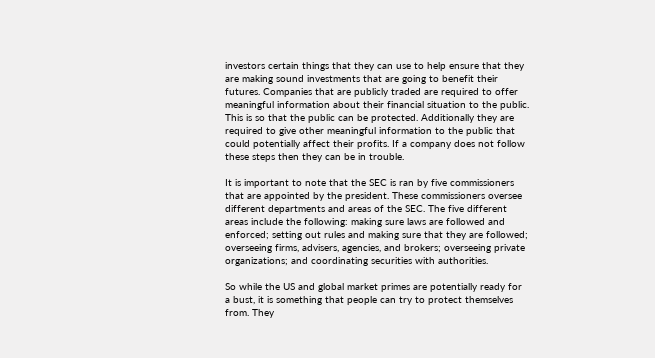investors certain things that they can use to help ensure that they are making sound investments that are going to benefit their futures. Companies that are publicly traded are required to offer meaningful information about their financial situation to the public. This is so that the public can be protected. Additionally they are required to give other meaningful information to the public that could potentially affect their profits. If a company does not follow these steps then they can be in trouble.

It is important to note that the SEC is ran by five commissioners that are appointed by the president. These commissioners oversee different departments and areas of the SEC. The five different areas include the following: making sure laws are followed and enforced; setting out rules and making sure that they are followed; overseeing firms, advisers, agencies, and brokers; overseeing private organizations; and coordinating securities with authorities.

So while the US and global market primes are potentially ready for a bust, it is something that people can try to protect themselves from. They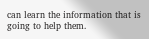can learn the information that is going to help them.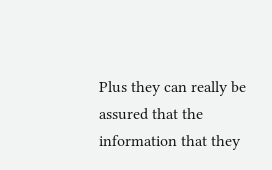Plus they can really be assured that the information that they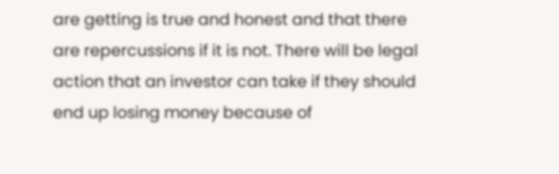are getting is true and honest and that there are repercussions if it is not. There will be legal action that an investor can take if they should end up losing money because of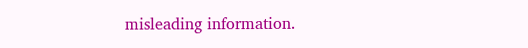misleading information.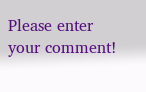Please enter your comment!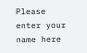Please enter your name here